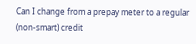Can I change from a prepay meter to a regular (non-smart) credit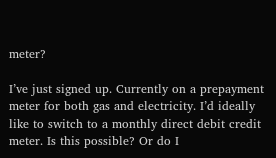meter?

I’ve just signed up. Currently on a prepayment meter for both gas and electricity. I’d ideally like to switch to a monthly direct debit credit meter. Is this possible? Or do I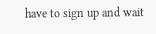have to sign up and wait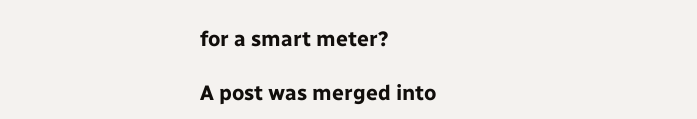for a smart meter?

A post was merged into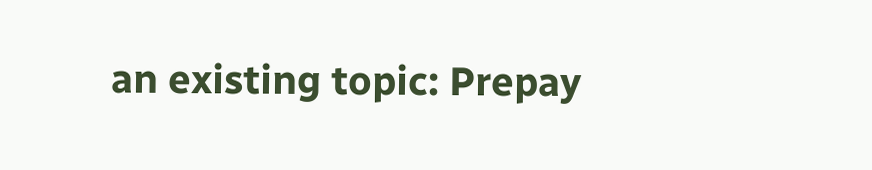an existing topic: Prepay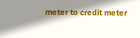meter to credit meter